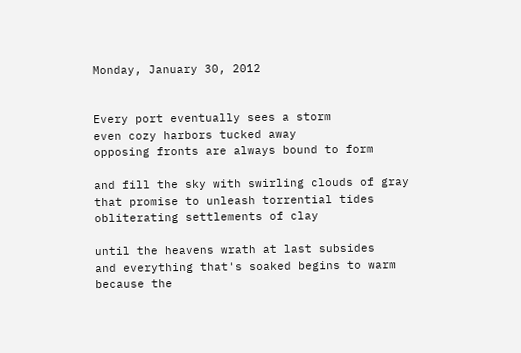Monday, January 30, 2012


Every port eventually sees a storm
even cozy harbors tucked away
opposing fronts are always bound to form

and fill the sky with swirling clouds of gray
that promise to unleash torrential tides
obliterating settlements of clay

until the heavens wrath at last subsides
and everything that's soaked begins to warm
because the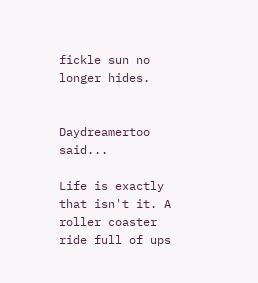fickle sun no longer hides.


Daydreamertoo said...

Life is exactly that isn't it. A roller coaster ride full of ups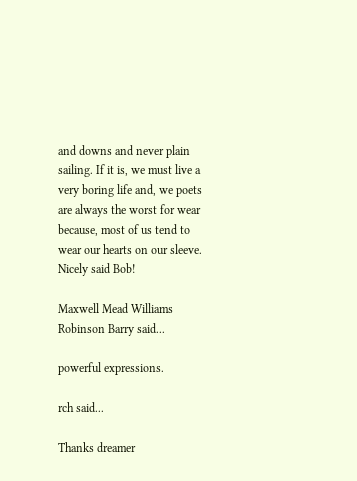and downs and never plain sailing. If it is, we must live a very boring life and, we poets are always the worst for wear because, most of us tend to wear our hearts on our sleeve.
Nicely said Bob!

Maxwell Mead Williams Robinson Barry said...

powerful expressions.

rch said...

Thanks dreamer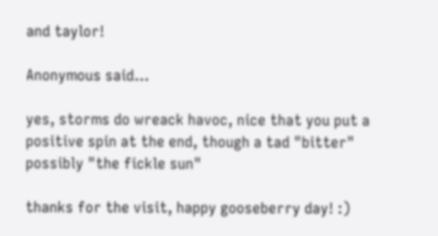and taylor!

Anonymous said...

yes, storms do wreack havoc, nice that you put a positive spin at the end, though a tad "bitter" possibly "the fickle sun"

thanks for the visit, happy gooseberry day! :)